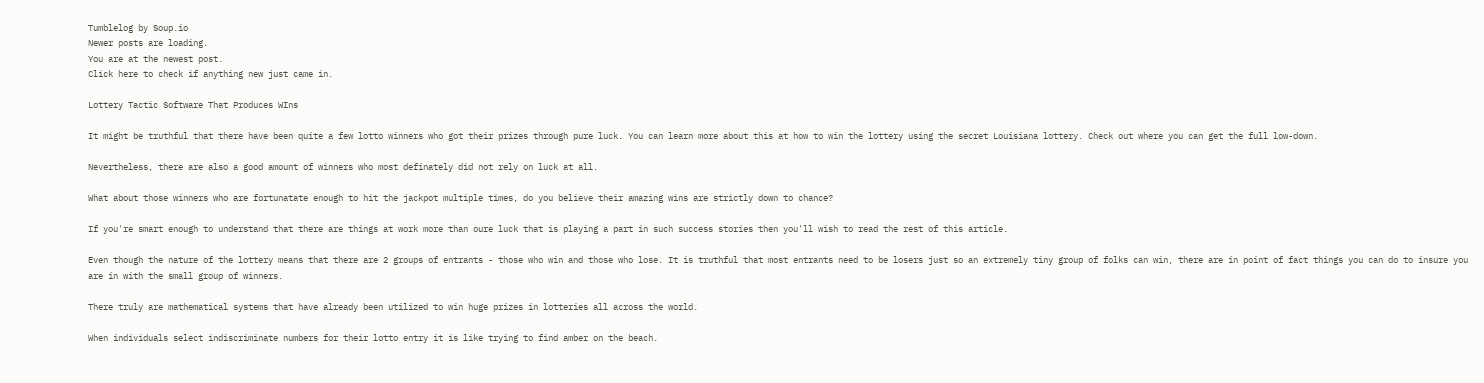Tumblelog by Soup.io
Newer posts are loading.
You are at the newest post.
Click here to check if anything new just came in.

Lottery Tactic Software That Produces WIns

It might be truthful that there have been quite a few lotto winners who got their prizes through pure luck. You can learn more about this at how to win the lottery using the secret Louisiana lottery. Check out where you can get the full low-down.

Nevertheless, there are also a good amount of winners who most definately did not rely on luck at all.

What about those winners who are fortunatate enough to hit the jackpot multiple times, do you believe their amazing wins are strictly down to chance?

If you're smart enough to understand that there are things at work more than oure luck that is playing a part in such success stories then you'll wish to read the rest of this article.

Even though the nature of the lottery means that there are 2 groups of entrants - those who win and those who lose. It is truthful that most entrants need to be losers just so an extremely tiny group of folks can win, there are in point of fact things you can do to insure you are in with the small group of winners.

There truly are mathematical systems that have already been utilized to win huge prizes in lotteries all across the world.

When individuals select indiscriminate numbers for their lotto entry it is like trying to find amber on the beach.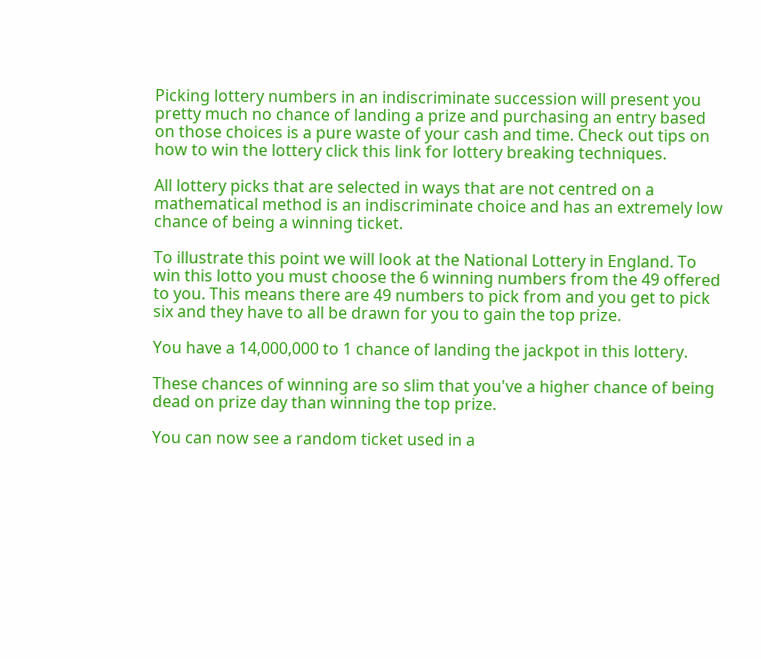Picking lottery numbers in an indiscriminate succession will present you pretty much no chance of landing a prize and purchasing an entry based on those choices is a pure waste of your cash and time. Check out tips on how to win the lottery click this link for lottery breaking techniques.

All lottery picks that are selected in ways that are not centred on a mathematical method is an indiscriminate choice and has an extremely low chance of being a winning ticket.

To illustrate this point we will look at the National Lottery in England. To win this lotto you must choose the 6 winning numbers from the 49 offered to you. This means there are 49 numbers to pick from and you get to pick six and they have to all be drawn for you to gain the top prize.

You have a 14,000,000 to 1 chance of landing the jackpot in this lottery.

These chances of winning are so slim that you've a higher chance of being dead on prize day than winning the top prize.

You can now see a random ticket used in a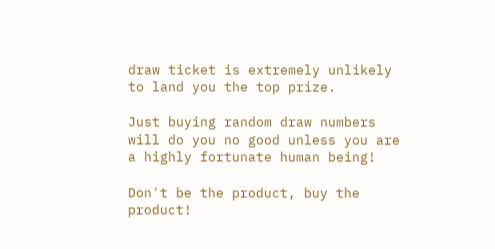draw ticket is extremely unlikely to land you the top prize.

Just buying random draw numbers will do you no good unless you are a highly fortunate human being!

Don't be the product, buy the product!